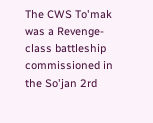The CWS To'mak was a Revenge-class battleship commissioned in the So'jan 2rd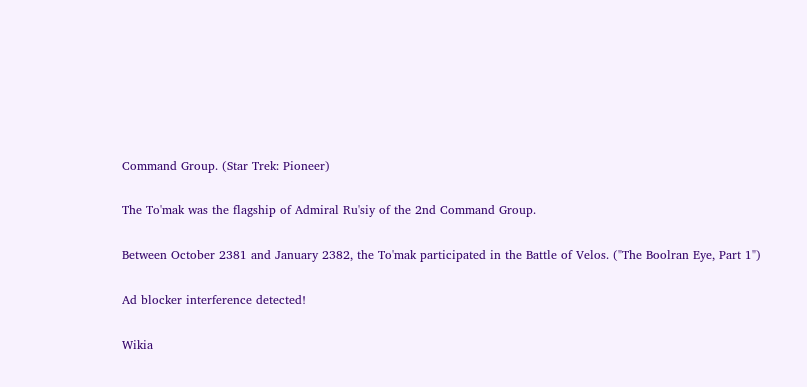Command Group. (Star Trek: Pioneer)

The To'mak was the flagship of Admiral Ru'siy of the 2nd Command Group.

Between October 2381 and January 2382, the To'mak participated in the Battle of Velos. ("The Boolran Eye, Part 1")

Ad blocker interference detected!

Wikia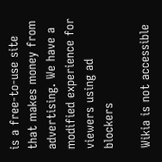is a free-to-use site that makes money from advertising. We have a modified experience for viewers using ad blockers

Wikia is not accessible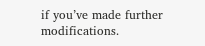if you’ve made further modifications.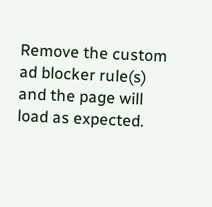Remove the custom ad blocker rule(s) and the page will load as expected.